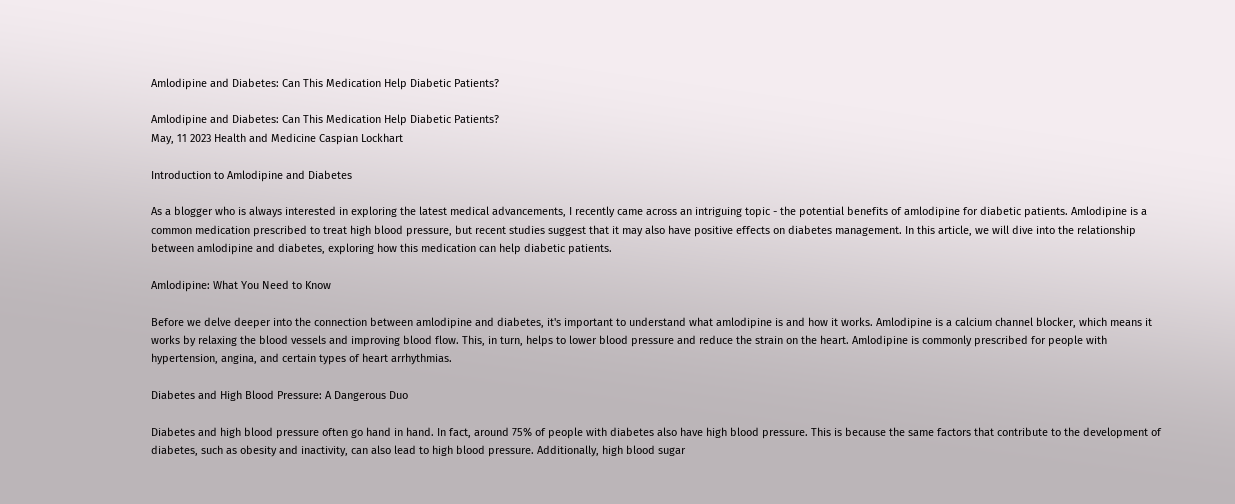Amlodipine and Diabetes: Can This Medication Help Diabetic Patients?

Amlodipine and Diabetes: Can This Medication Help Diabetic Patients?
May, 11 2023 Health and Medicine Caspian Lockhart

Introduction to Amlodipine and Diabetes

As a blogger who is always interested in exploring the latest medical advancements, I recently came across an intriguing topic - the potential benefits of amlodipine for diabetic patients. Amlodipine is a common medication prescribed to treat high blood pressure, but recent studies suggest that it may also have positive effects on diabetes management. In this article, we will dive into the relationship between amlodipine and diabetes, exploring how this medication can help diabetic patients.

Amlodipine: What You Need to Know

Before we delve deeper into the connection between amlodipine and diabetes, it's important to understand what amlodipine is and how it works. Amlodipine is a calcium channel blocker, which means it works by relaxing the blood vessels and improving blood flow. This, in turn, helps to lower blood pressure and reduce the strain on the heart. Amlodipine is commonly prescribed for people with hypertension, angina, and certain types of heart arrhythmias.

Diabetes and High Blood Pressure: A Dangerous Duo

Diabetes and high blood pressure often go hand in hand. In fact, around 75% of people with diabetes also have high blood pressure. This is because the same factors that contribute to the development of diabetes, such as obesity and inactivity, can also lead to high blood pressure. Additionally, high blood sugar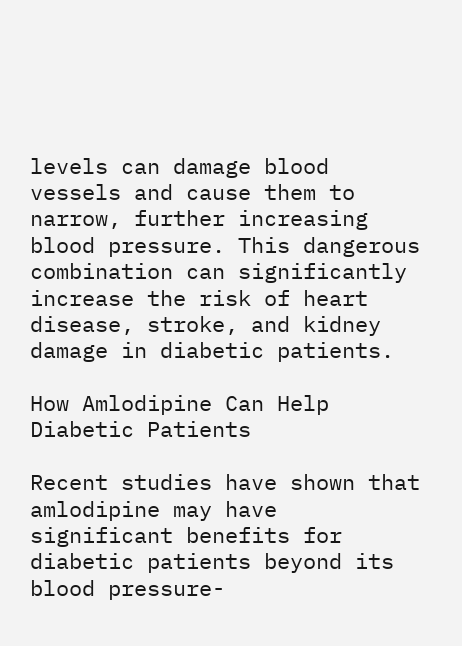levels can damage blood vessels and cause them to narrow, further increasing blood pressure. This dangerous combination can significantly increase the risk of heart disease, stroke, and kidney damage in diabetic patients.

How Amlodipine Can Help Diabetic Patients

Recent studies have shown that amlodipine may have significant benefits for diabetic patients beyond its blood pressure-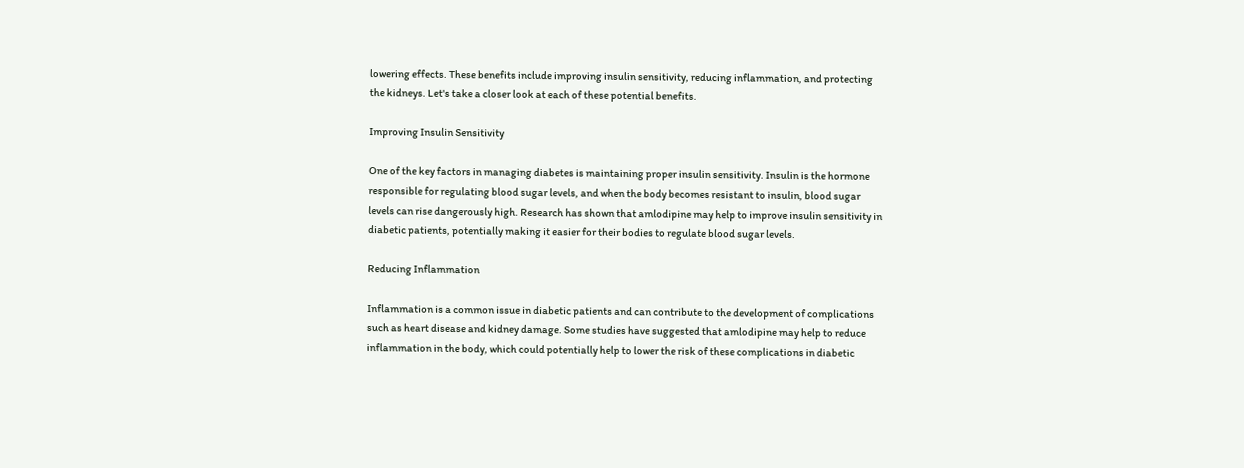lowering effects. These benefits include improving insulin sensitivity, reducing inflammation, and protecting the kidneys. Let's take a closer look at each of these potential benefits.

Improving Insulin Sensitivity

One of the key factors in managing diabetes is maintaining proper insulin sensitivity. Insulin is the hormone responsible for regulating blood sugar levels, and when the body becomes resistant to insulin, blood sugar levels can rise dangerously high. Research has shown that amlodipine may help to improve insulin sensitivity in diabetic patients, potentially making it easier for their bodies to regulate blood sugar levels.

Reducing Inflammation

Inflammation is a common issue in diabetic patients and can contribute to the development of complications such as heart disease and kidney damage. Some studies have suggested that amlodipine may help to reduce inflammation in the body, which could potentially help to lower the risk of these complications in diabetic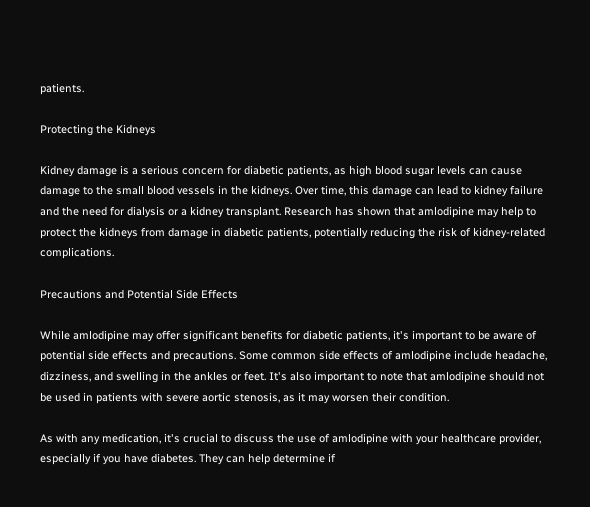patients.

Protecting the Kidneys

Kidney damage is a serious concern for diabetic patients, as high blood sugar levels can cause damage to the small blood vessels in the kidneys. Over time, this damage can lead to kidney failure and the need for dialysis or a kidney transplant. Research has shown that amlodipine may help to protect the kidneys from damage in diabetic patients, potentially reducing the risk of kidney-related complications.

Precautions and Potential Side Effects

While amlodipine may offer significant benefits for diabetic patients, it's important to be aware of potential side effects and precautions. Some common side effects of amlodipine include headache, dizziness, and swelling in the ankles or feet. It's also important to note that amlodipine should not be used in patients with severe aortic stenosis, as it may worsen their condition.

As with any medication, it's crucial to discuss the use of amlodipine with your healthcare provider, especially if you have diabetes. They can help determine if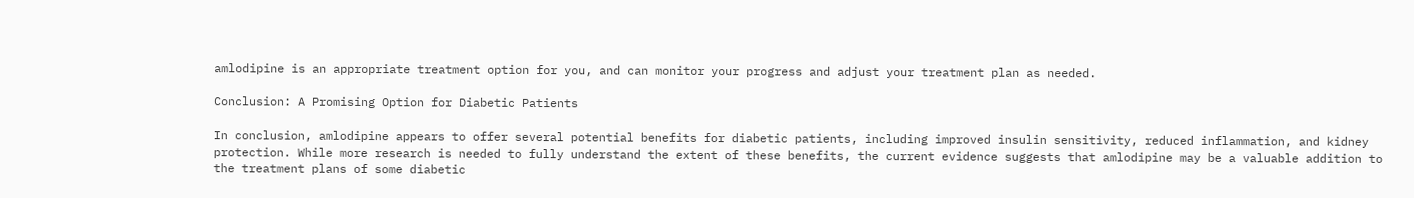amlodipine is an appropriate treatment option for you, and can monitor your progress and adjust your treatment plan as needed.

Conclusion: A Promising Option for Diabetic Patients

In conclusion, amlodipine appears to offer several potential benefits for diabetic patients, including improved insulin sensitivity, reduced inflammation, and kidney protection. While more research is needed to fully understand the extent of these benefits, the current evidence suggests that amlodipine may be a valuable addition to the treatment plans of some diabetic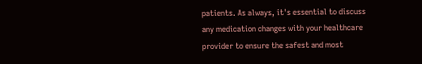patients. As always, it's essential to discuss any medication changes with your healthcare provider to ensure the safest and most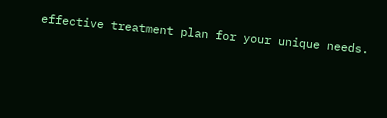effective treatment plan for your unique needs.